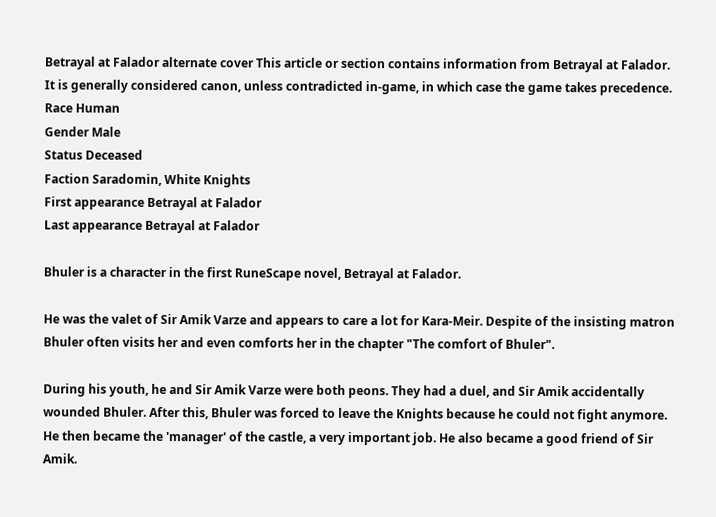Betrayal at Falador alternate cover This article or section contains information from Betrayal at Falador.
It is generally considered canon, unless contradicted in-game, in which case the game takes precedence.
Race Human
Gender Male
Status Deceased
Faction Saradomin, White Knights
First appearance Betrayal at Falador
Last appearance Betrayal at Falador

Bhuler is a character in the first RuneScape novel, Betrayal at Falador.

He was the valet of Sir Amik Varze and appears to care a lot for Kara-Meir. Despite of the insisting matron Bhuler often visits her and even comforts her in the chapter "The comfort of Bhuler".

During his youth, he and Sir Amik Varze were both peons. They had a duel, and Sir Amik accidentally wounded Bhuler. After this, Bhuler was forced to leave the Knights because he could not fight anymore. He then became the 'manager' of the castle, a very important job. He also became a good friend of Sir Amik.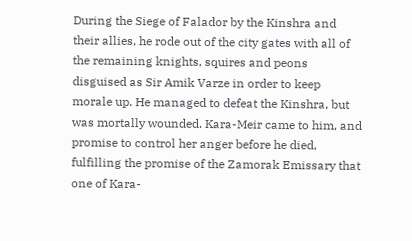During the Siege of Falador by the Kinshra and their allies, he rode out of the city gates with all of the remaining knights, squires and peons disguised as Sir Amik Varze in order to keep morale up. He managed to defeat the Kinshra, but was mortally wounded. Kara-Meir came to him, and promise to control her anger before he died, fulfilling the promise of the Zamorak Emissary that one of Kara-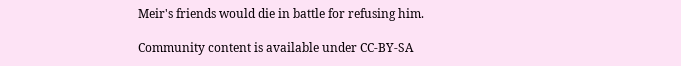Meir's friends would die in battle for refusing him.

Community content is available under CC-BY-SA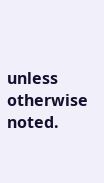unless otherwise noted.